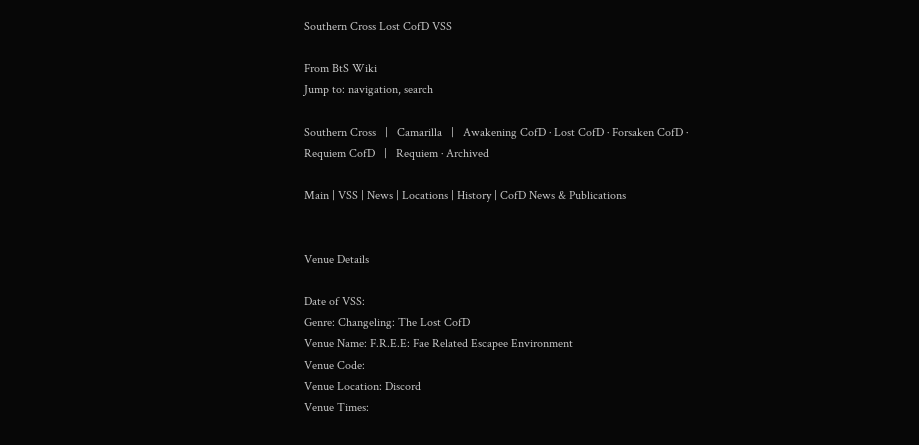Southern Cross Lost CofD VSS

From BtS Wiki
Jump to: navigation, search

Southern Cross   |   Camarilla   |   Awakening CofD · Lost CofD · Forsaken CofD · Requiem CofD   |   Requiem · Archived

Main | VSS | News | Locations | History | CofD News & Publications


Venue Details

Date of VSS:
Genre: Changeling: The Lost CofD
Venue Name: F.R.E.E: Fae Related Escapee Environment
Venue Code:
Venue Location: Discord
Venue Times: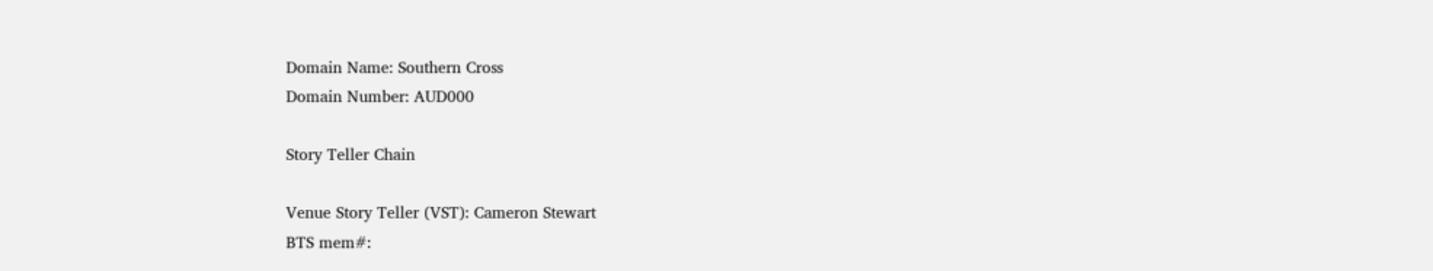Domain Name: Southern Cross
Domain Number: AUD000

Story Teller Chain

Venue Story Teller (VST): Cameron Stewart
BTS mem#: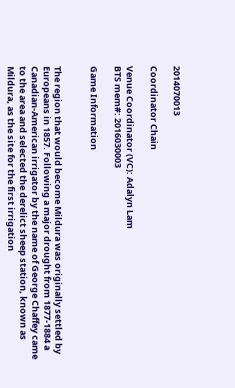2014070013

Coordinator Chain

Venue Coordinator (VC): Adalyn Lam
BTS mem#: 2016030003

Game Information


The region that would become Mildura was originally settled by Europeans in 1857. Following a major drought from 1877-1884 a Canadian-American irrigator by the name of George Chaffey came to the area and selected the derelict sheep station, known as Mildura, as the site for the first irrigation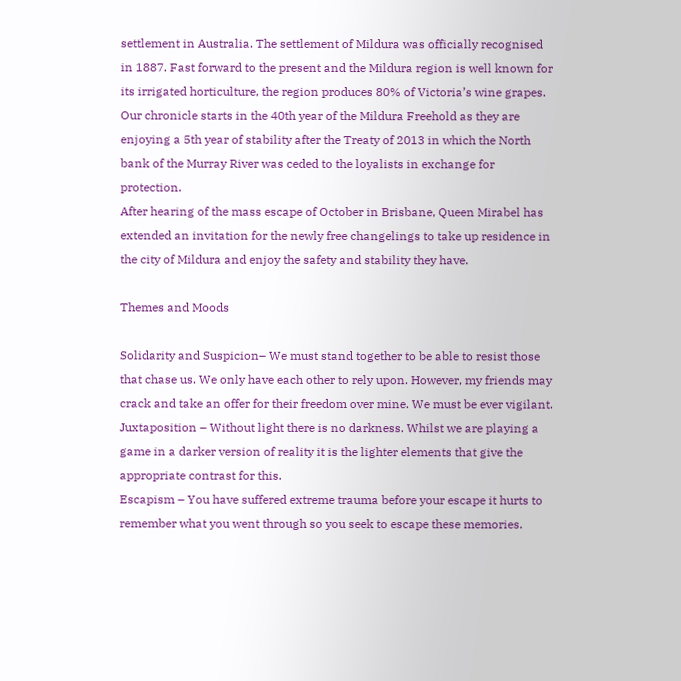settlement in Australia. The settlement of Mildura was officially recognised in 1887. Fast forward to the present and the Mildura region is well known for its irrigated horticulture, the region produces 80% of Victoria’s wine grapes.
Our chronicle starts in the 40th year of the Mildura Freehold as they are enjoying a 5th year of stability after the Treaty of 2013 in which the North bank of the Murray River was ceded to the loyalists in exchange for protection.
After hearing of the mass escape of October in Brisbane, Queen Mirabel has extended an invitation for the newly free changelings to take up residence in the city of Mildura and enjoy the safety and stability they have.

Themes and Moods

Solidarity and Suspicion– We must stand together to be able to resist those that chase us. We only have each other to rely upon. However, my friends may crack and take an offer for their freedom over mine. We must be ever vigilant.
Juxtaposition – Without light there is no darkness. Whilst we are playing a game in a darker version of reality it is the lighter elements that give the appropriate contrast for this.
Escapism – You have suffered extreme trauma before your escape it hurts to remember what you went through so you seek to escape these memories.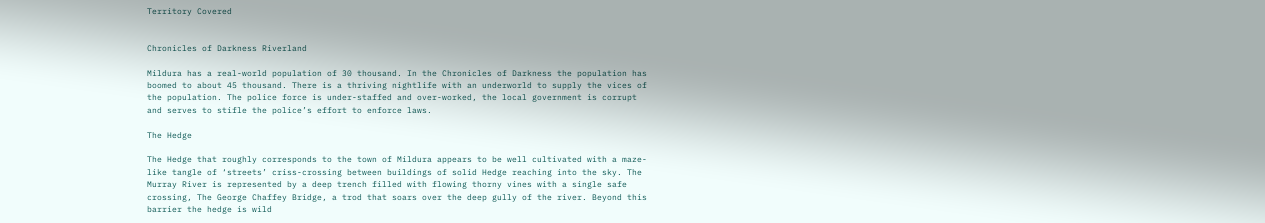Territory Covered


Chronicles of Darkness Riverland

Mildura has a real-world population of 30 thousand. In the Chronicles of Darkness the population has boomed to about 45 thousand. There is a thriving nightlife with an underworld to supply the vices of the population. The police force is under-staffed and over-worked, the local government is corrupt and serves to stifle the police’s effort to enforce laws.

The Hedge

The Hedge that roughly corresponds to the town of Mildura appears to be well cultivated with a maze-like tangle of ‘streets’ criss-crossing between buildings of solid Hedge reaching into the sky. The Murray River is represented by a deep trench filled with flowing thorny vines with a single safe crossing, The George Chaffey Bridge, a trod that soars over the deep gully of the river. Beyond this barrier the hedge is wild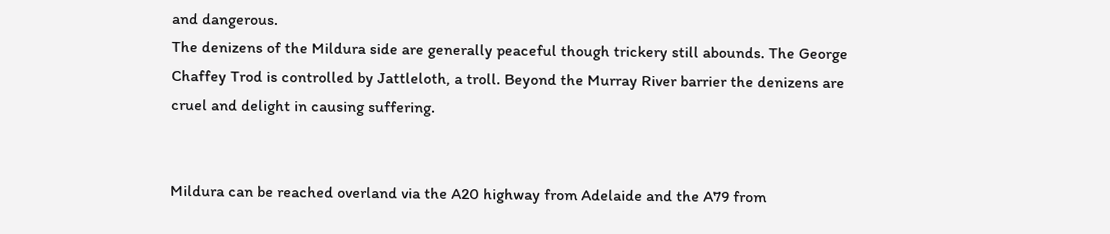and dangerous.
The denizens of the Mildura side are generally peaceful though trickery still abounds. The George Chaffey Trod is controlled by Jattleloth, a troll. Beyond the Murray River barrier the denizens are cruel and delight in causing suffering.


Mildura can be reached overland via the A20 highway from Adelaide and the A79 from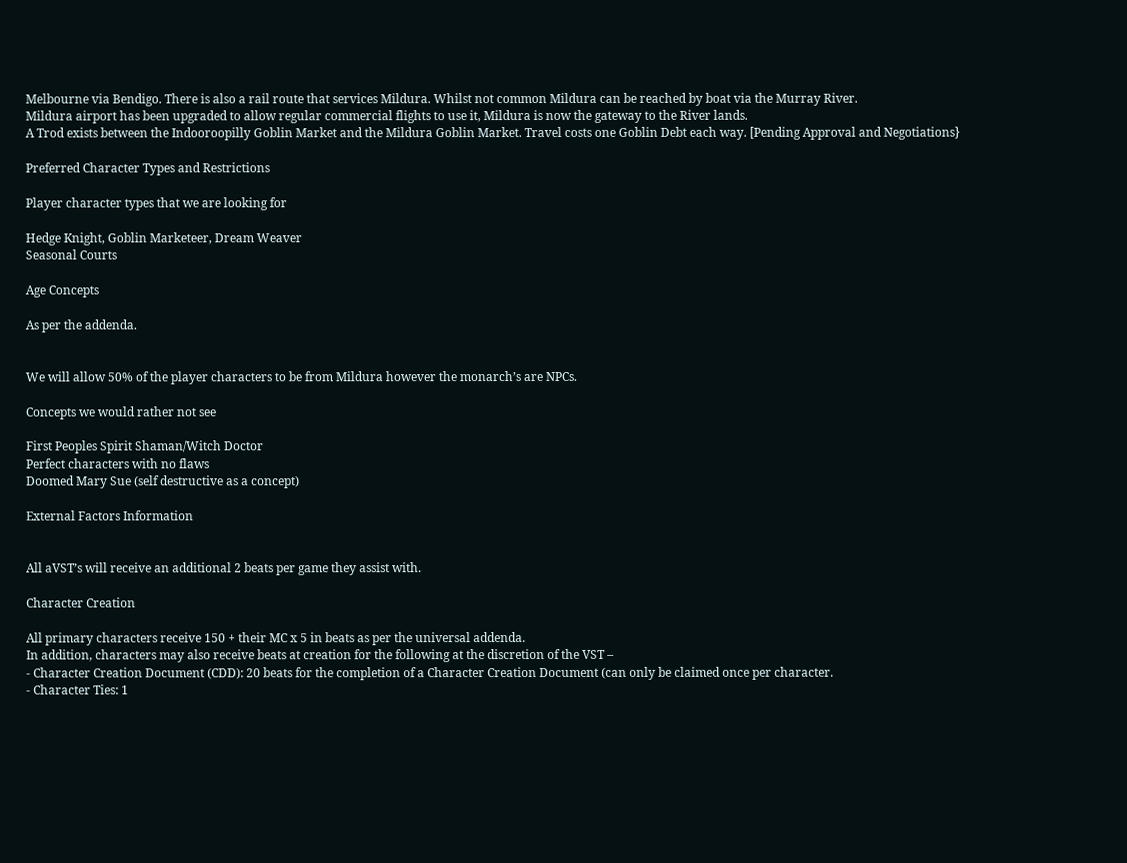Melbourne via Bendigo. There is also a rail route that services Mildura. Whilst not common Mildura can be reached by boat via the Murray River.
Mildura airport has been upgraded to allow regular commercial flights to use it, Mildura is now the gateway to the River lands.
A Trod exists between the Indooroopilly Goblin Market and the Mildura Goblin Market. Travel costs one Goblin Debt each way. [Pending Approval and Negotiations}

Preferred Character Types and Restrictions

Player character types that we are looking for

Hedge Knight, Goblin Marketeer, Dream Weaver
Seasonal Courts

Age Concepts

As per the addenda.


We will allow 50% of the player characters to be from Mildura however the monarch’s are NPCs.

Concepts we would rather not see

First Peoples Spirit Shaman/Witch Doctor
Perfect characters with no flaws
Doomed Mary Sue (self destructive as a concept)

External Factors Information


All aVST’s will receive an additional 2 beats per game they assist with.

Character Creation

All primary characters receive 150 + their MC x 5 in beats as per the universal addenda.
In addition, characters may also receive beats at creation for the following at the discretion of the VST –
- Character Creation Document (CDD): 20 beats for the completion of a Character Creation Document (can only be claimed once per character.
- Character Ties: 1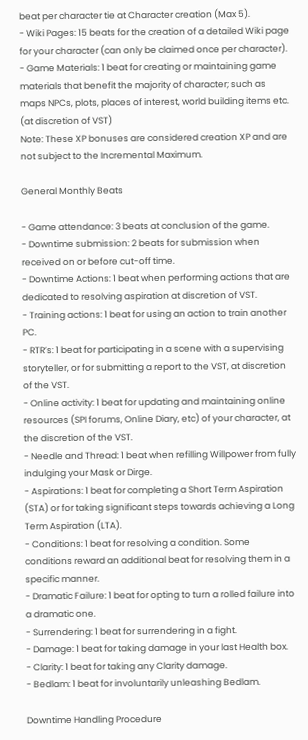beat per character tie at Character creation (Max 5).
- Wiki Pages: 15 beats for the creation of a detailed Wiki page for your character (can only be claimed once per character).
- Game Materials: 1 beat for creating or maintaining game materials that benefit the majority of character; such as maps NPCs, plots, places of interest, world building items etc. (at discretion of VST)
Note: These XP bonuses are considered creation XP and are not subject to the Incremental Maximum.

General Monthly Beats

- Game attendance: 3 beats at conclusion of the game.
- Downtime submission: 2 beats for submission when received on or before cut-off time.
- Downtime Actions: 1 beat when performing actions that are dedicated to resolving aspiration at discretion of VST.
- Training actions: 1 beat for using an action to train another PC.
- RTR’s: 1 beat for participating in a scene with a supervising storyteller, or for submitting a report to the VST, at discretion of the VST.
- Online activity: 1 beat for updating and maintaining online resources (SPI forums, Online Diary, etc) of your character, at the discretion of the VST.
- Needle and Thread: 1 beat when refilling Willpower from fully indulging your Mask or Dirge.
- Aspirations: 1 beat for completing a Short Term Aspiration (STA) or for taking significant steps towards achieving a Long Term Aspiration (LTA).
- Conditions: 1 beat for resolving a condition. Some conditions reward an additional beat for resolving them in a specific manner.
- Dramatic Failure: 1 beat for opting to turn a rolled failure into a dramatic one.
- Surrendering: 1 beat for surrendering in a fight.
- Damage: 1 beat for taking damage in your last Health box.
- Clarity: 1 beat for taking any Clarity damage.
- Bedlam: 1 beat for involuntarily unleashing Bedlam.

Downtime Handling Procedure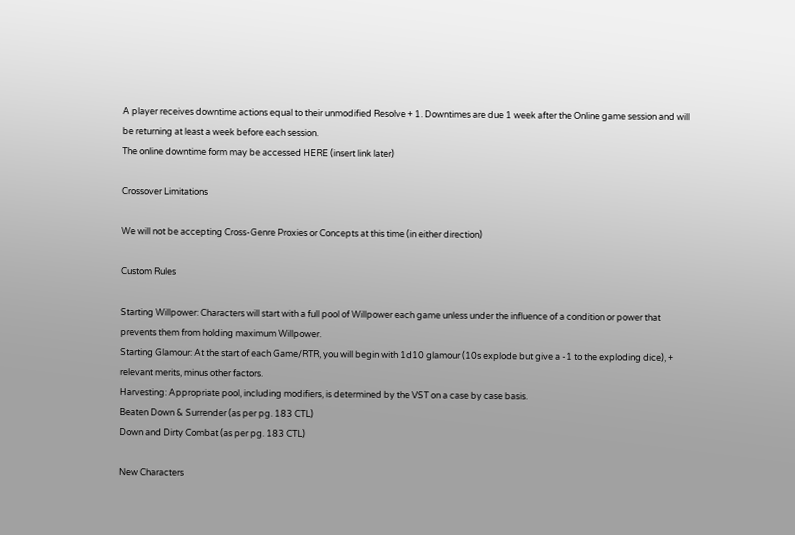A player receives downtime actions equal to their unmodified Resolve + 1. Downtimes are due 1 week after the Online game session and will be returning at least a week before each session.
The online downtime form may be accessed HERE (insert link later)

Crossover Limitations

We will not be accepting Cross-Genre Proxies or Concepts at this time (in either direction)

Custom Rules

Starting Willpower: Characters will start with a full pool of Willpower each game unless under the influence of a condition or power that prevents them from holding maximum Willpower.
Starting Glamour: At the start of each Game/RTR, you will begin with 1d10 glamour (10s explode but give a -1 to the exploding dice), + relevant merits, minus other factors.
Harvesting: Appropriate pool, including modifiers, is determined by the VST on a case by case basis.
Beaten Down & Surrender (as per pg. 183 CTL)
Down and Dirty Combat (as per pg. 183 CTL)

New Characters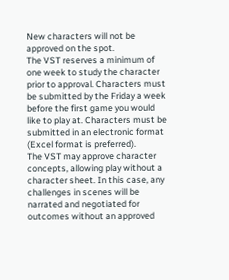New characters will not be approved on the spot.
The VST reserves a minimum of one week to study the character prior to approval. Characters must be submitted by the Friday a week before the first game you would like to play at. Characters must be submitted in an electronic format (Excel format is preferred).
The VST may approve character concepts, allowing play without a character sheet. In this case, any challenges in scenes will be narrated and negotiated for outcomes without an approved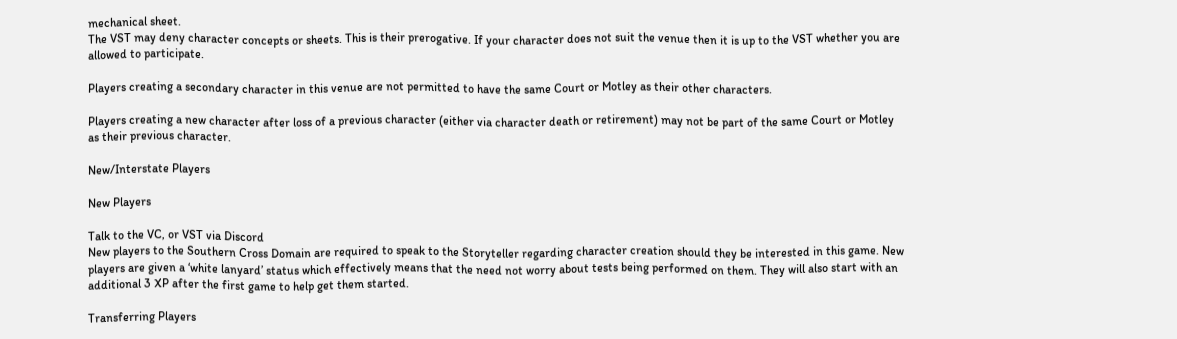mechanical sheet.
The VST may deny character concepts or sheets. This is their prerogative. If your character does not suit the venue then it is up to the VST whether you are allowed to participate.

Players creating a secondary character in this venue are not permitted to have the same Court or Motley as their other characters.

Players creating a new character after loss of a previous character (either via character death or retirement) may not be part of the same Court or Motley as their previous character.

New/Interstate Players

New Players

Talk to the VC, or VST via Discord
New players to the Southern Cross Domain are required to speak to the Storyteller regarding character creation should they be interested in this game. New players are given a ‘white lanyard’ status which effectively means that the need not worry about tests being performed on them. They will also start with an additional 3 XP after the first game to help get them started.

Transferring Players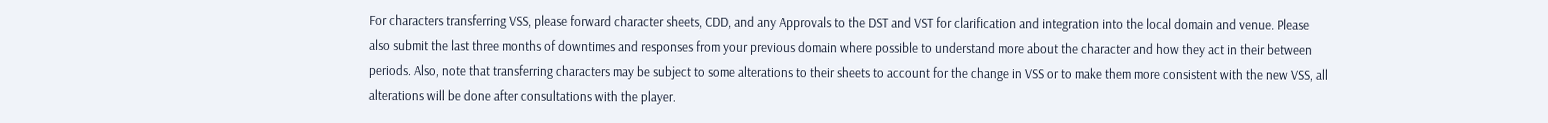For characters transferring VSS, please forward character sheets, CDD, and any Approvals to the DST and VST for clarification and integration into the local domain and venue. Please also submit the last three months of downtimes and responses from your previous domain where possible to understand more about the character and how they act in their between periods. Also, note that transferring characters may be subject to some alterations to their sheets to account for the change in VSS or to make them more consistent with the new VSS, all alterations will be done after consultations with the player.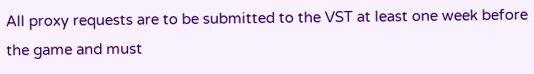All proxy requests are to be submitted to the VST at least one week before the game and must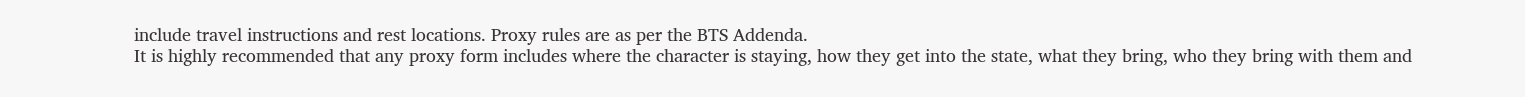include travel instructions and rest locations. Proxy rules are as per the BTS Addenda.
It is highly recommended that any proxy form includes where the character is staying, how they get into the state, what they bring, who they bring with them and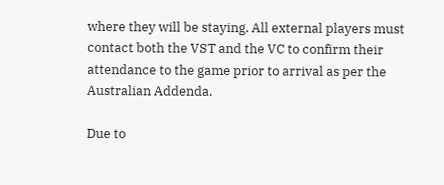where they will be staying. All external players must contact both the VST and the VC to confirm their attendance to the game prior to arrival as per the Australian Addenda.

Due to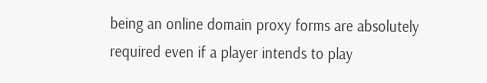being an online domain proxy forms are absolutely required even if a player intends to play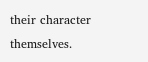their character themselves.